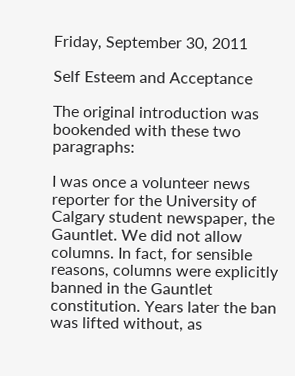Friday, September 30, 2011

Self Esteem and Acceptance

The original introduction was bookended with these two paragraphs:

I was once a volunteer news reporter for the University of Calgary student newspaper, the Gauntlet. We did not allow columns. In fact, for sensible reasons, columns were explicitly banned in the Gauntlet constitution. Years later the ban was lifted without, as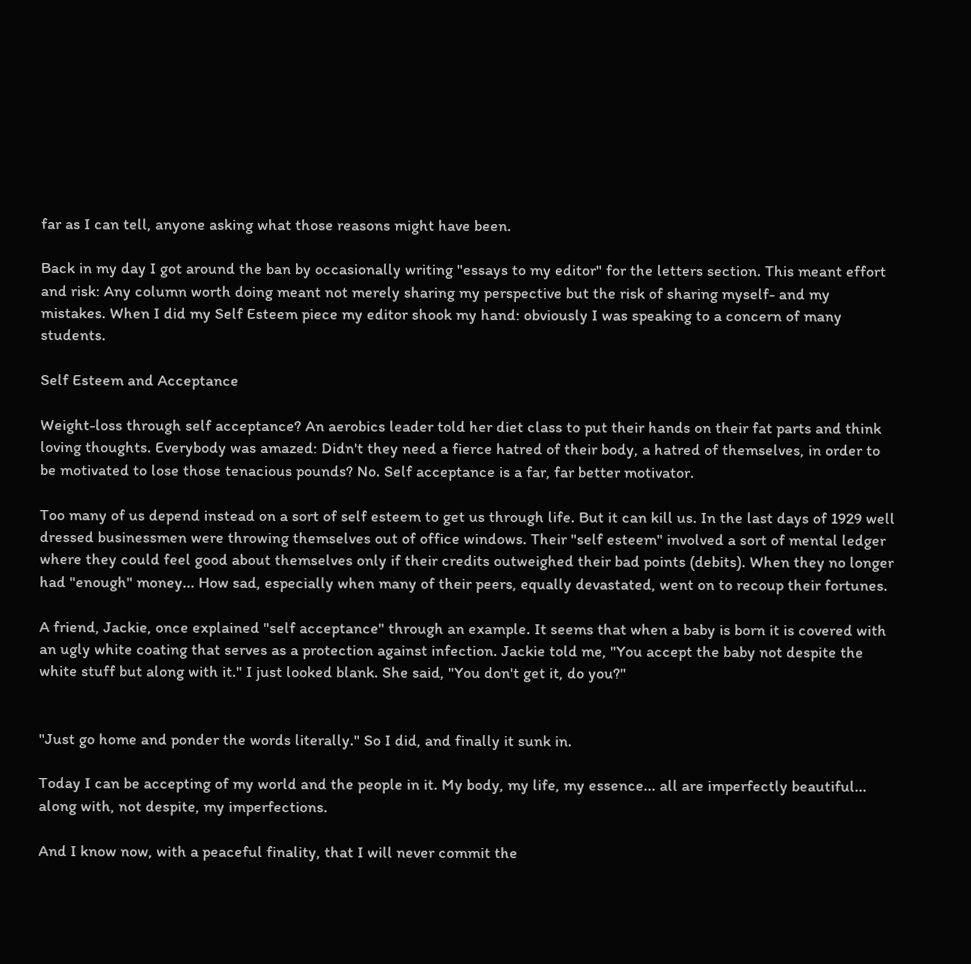far as I can tell, anyone asking what those reasons might have been.

Back in my day I got around the ban by occasionally writing "essays to my editor" for the letters section. This meant effort and risk: Any column worth doing meant not merely sharing my perspective but the risk of sharing myself- and my mistakes. When I did my Self Esteem piece my editor shook my hand: obviously I was speaking to a concern of many students.

Self Esteem and Acceptance

Weight-loss through self acceptance? An aerobics leader told her diet class to put their hands on their fat parts and think loving thoughts. Everybody was amazed: Didn't they need a fierce hatred of their body, a hatred of themselves, in order to be motivated to lose those tenacious pounds? No. Self acceptance is a far, far better motivator.

Too many of us depend instead on a sort of self esteem to get us through life. But it can kill us. In the last days of 1929 well dressed businessmen were throwing themselves out of office windows. Their "self esteem" involved a sort of mental ledger where they could feel good about themselves only if their credits outweighed their bad points (debits). When they no longer had "enough" money... How sad, especially when many of their peers, equally devastated, went on to recoup their fortunes.

A friend, Jackie, once explained "self acceptance" through an example. It seems that when a baby is born it is covered with an ugly white coating that serves as a protection against infection. Jackie told me, "You accept the baby not despite the white stuff but along with it." I just looked blank. She said, "You don't get it, do you?"


"Just go home and ponder the words literally." So I did, and finally it sunk in.

Today I can be accepting of my world and the people in it. My body, my life, my essence... all are imperfectly beautiful... along with, not despite, my imperfections.

And I know now, with a peaceful finality, that I will never commit the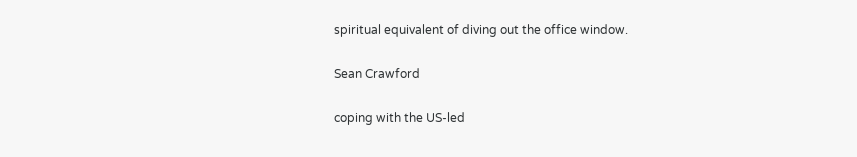spiritual equivalent of diving out the office window.

Sean Crawford

coping with the US-led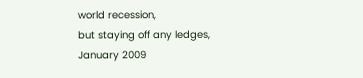world recession,
but staying off any ledges,
January 2009